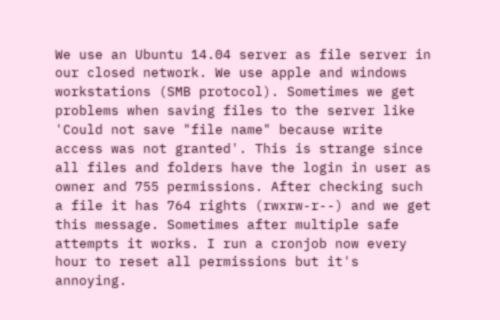We use an Ubuntu 14.04 server as file server in our closed network. We use apple and windows workstations (SMB protocol). Sometimes we get problems when saving files to the server like 'Could not save "file name" because write access was not granted'. This is strange since all files and folders have the login in user as owner and 755 permissions. After checking such a file it has 764 rights (rwxrw-r--) and we get this message. Sometimes after multiple safe attempts it works. I run a cronjob now every hour to reset all permissions but it's annoying.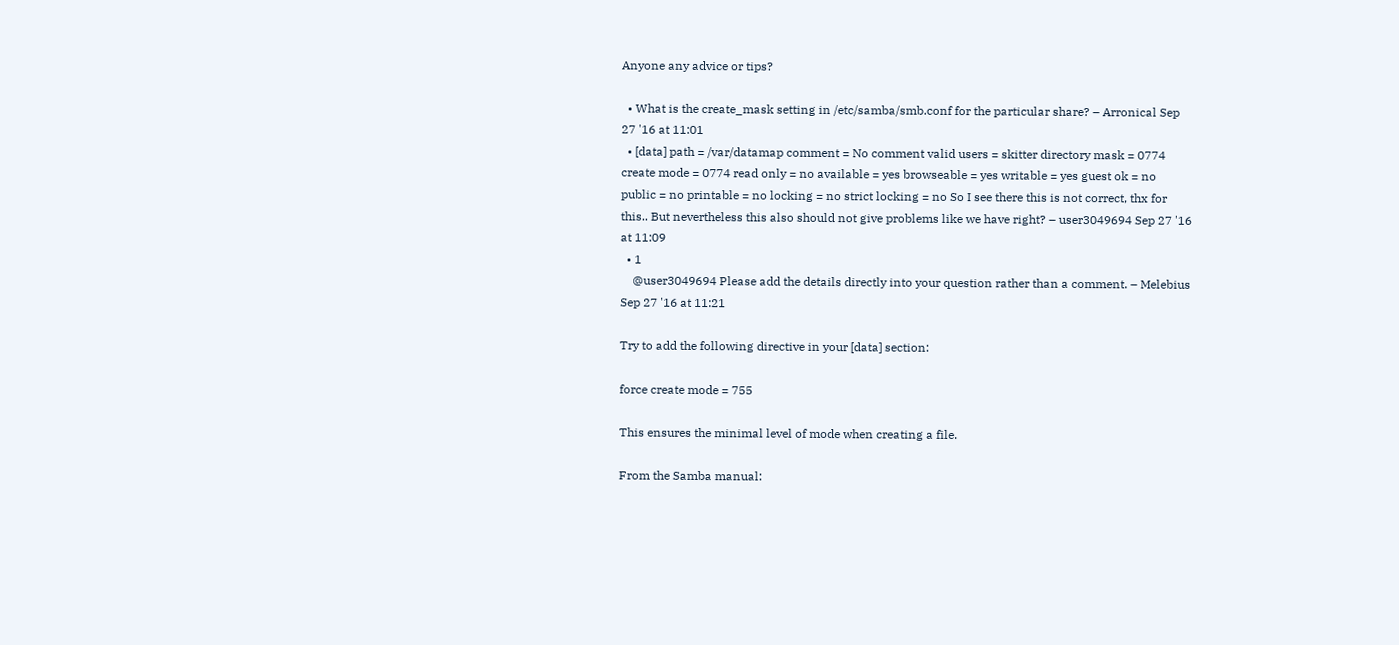Anyone any advice or tips?

  • What is the create_mask setting in /etc/samba/smb.conf for the particular share? – Arronical Sep 27 '16 at 11:01
  • [data] path = /var/datamap comment = No comment valid users = skitter directory mask = 0774 create mode = 0774 read only = no available = yes browseable = yes writable = yes guest ok = no public = no printable = no locking = no strict locking = no So I see there this is not correct, thx for this.. But nevertheless this also should not give problems like we have right? – user3049694 Sep 27 '16 at 11:09
  • 1
    @user3049694 Please add the details directly into your question rather than a comment. – Melebius Sep 27 '16 at 11:21

Try to add the following directive in your [data] section:

force create mode = 755

This ensures the minimal level of mode when creating a file.

From the Samba manual: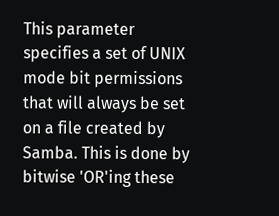This parameter specifies a set of UNIX mode bit permissions that will always be set on a file created by Samba. This is done by bitwise 'OR'ing these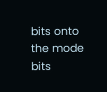bits onto the mode bits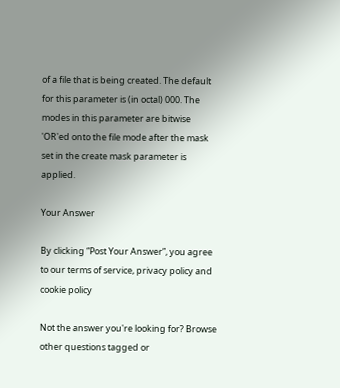of a file that is being created. The default for this parameter is (in octal) 000. The modes in this parameter are bitwise 'OR'ed onto the file mode after the mask set in the create mask parameter is applied.

Your Answer

By clicking “Post Your Answer”, you agree to our terms of service, privacy policy and cookie policy

Not the answer you're looking for? Browse other questions tagged or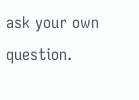ask your own question.